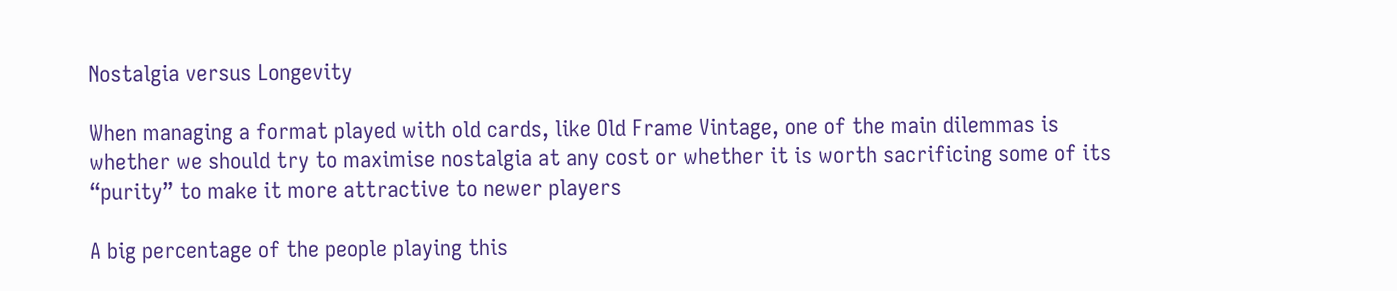Nostalgia versus Longevity

When managing a format played with old cards, like Old Frame Vintage, one of the main dilemmas is whether we should try to maximise nostalgia at any cost or whether it is worth sacrificing some of its “purity” to make it more attractive to newer players

A big percentage of the people playing this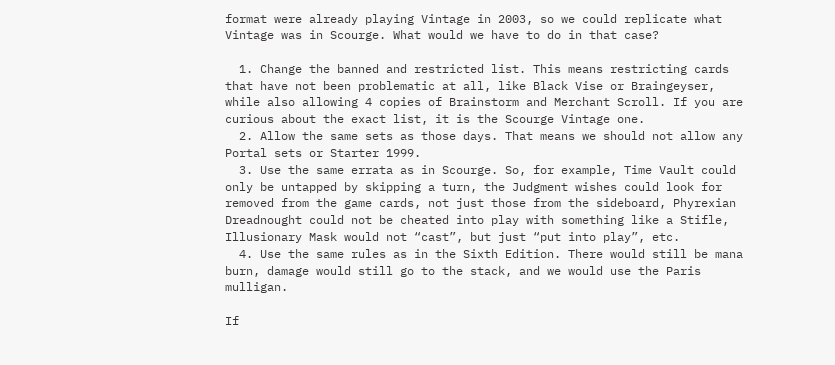format were already playing Vintage in 2003, so we could replicate what Vintage was in Scourge. What would we have to do in that case?

  1. Change the banned and restricted list. This means restricting cards that have not been problematic at all, like Black Vise or Braingeyser, while also allowing 4 copies of Brainstorm and Merchant Scroll. If you are curious about the exact list, it is the Scourge Vintage one.
  2. Allow the same sets as those days. That means we should not allow any Portal sets or Starter 1999.
  3. Use the same errata as in Scourge. So, for example, Time Vault could only be untapped by skipping a turn, the Judgment wishes could look for removed from the game cards, not just those from the sideboard, Phyrexian Dreadnought could not be cheated into play with something like a Stifle, Illusionary Mask would not “cast”, but just “put into play”, etc.
  4. Use the same rules as in the Sixth Edition. There would still be mana burn, damage would still go to the stack, and we would use the Paris mulligan.

If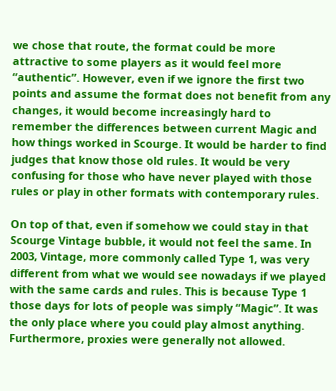we chose that route, the format could be more attractive to some players as it would feel more “authentic”. However, even if we ignore the first two points and assume the format does not benefit from any changes, it would become increasingly hard to remember the differences between current Magic and how things worked in Scourge. It would be harder to find judges that know those old rules. It would be very confusing for those who have never played with those rules or play in other formats with contemporary rules.

On top of that, even if somehow we could stay in that Scourge Vintage bubble, it would not feel the same. In 2003, Vintage, more commonly called Type 1, was very different from what we would see nowadays if we played with the same cards and rules. This is because Type 1 those days for lots of people was simply “Magic”. It was the only place where you could play almost anything. Furthermore, proxies were generally not allowed.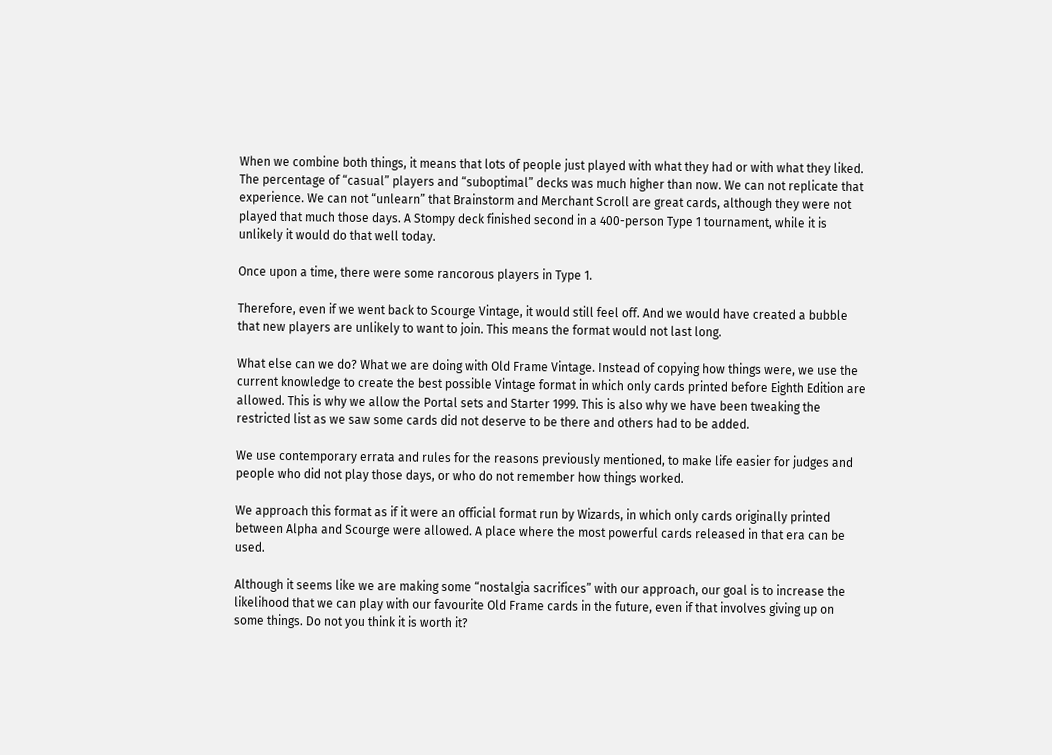When we combine both things, it means that lots of people just played with what they had or with what they liked. The percentage of “casual” players and “suboptimal” decks was much higher than now. We can not replicate that experience. We can not “unlearn” that Brainstorm and Merchant Scroll are great cards, although they were not played that much those days. A Stompy deck finished second in a 400-person Type 1 tournament, while it is unlikely it would do that well today.

Once upon a time, there were some rancorous players in Type 1.

Therefore, even if we went back to Scourge Vintage, it would still feel off. And we would have created a bubble that new players are unlikely to want to join. This means the format would not last long.

What else can we do? What we are doing with Old Frame Vintage. Instead of copying how things were, we use the current knowledge to create the best possible Vintage format in which only cards printed before Eighth Edition are allowed. This is why we allow the Portal sets and Starter 1999. This is also why we have been tweaking the restricted list as we saw some cards did not deserve to be there and others had to be added.

We use contemporary errata and rules for the reasons previously mentioned, to make life easier for judges and people who did not play those days, or who do not remember how things worked.

We approach this format as if it were an official format run by Wizards, in which only cards originally printed between Alpha and Scourge were allowed. A place where the most powerful cards released in that era can be used.

Although it seems like we are making some “nostalgia sacrifices” with our approach, our goal is to increase the likelihood that we can play with our favourite Old Frame cards in the future, even if that involves giving up on some things. Do not you think it is worth it?